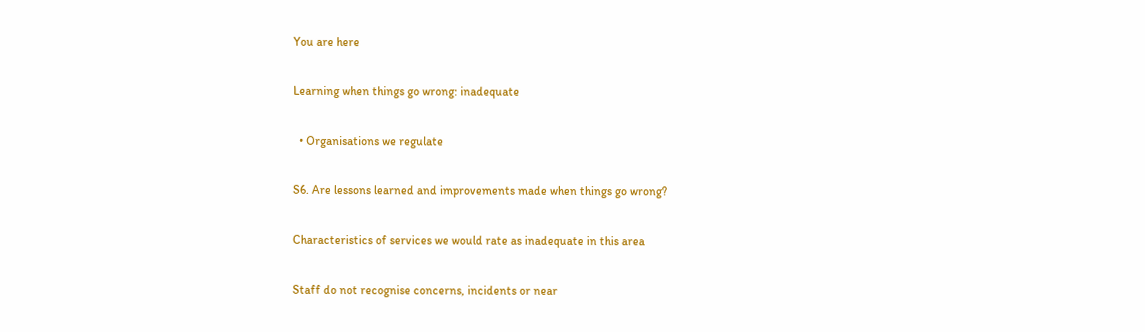You are here

Learning when things go wrong: inadequate

  • Organisations we regulate

S6. Are lessons learned and improvements made when things go wrong?

Characteristics of services we would rate as inadequate in this area

Staff do not recognise concerns, incidents or near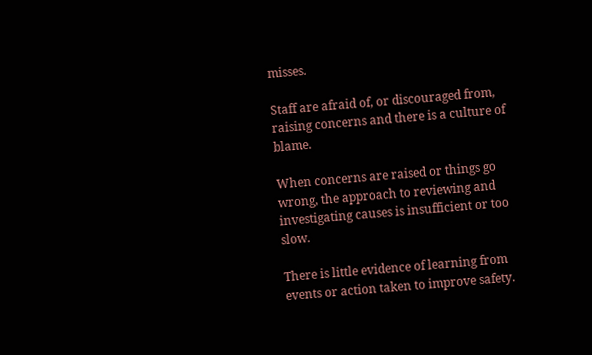misses.

Staff are afraid of, or discouraged from, raising concerns and there is a culture of blame.

When concerns are raised or things go wrong, the approach to reviewing and investigating causes is insufficient or too slow.

There is little evidence of learning from events or action taken to improve safety.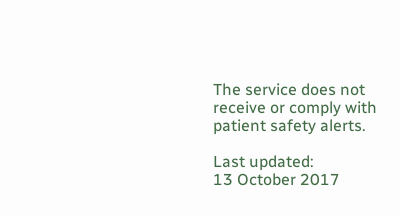The service does not receive or comply with patient safety alerts.

Last updated:
13 October 2017